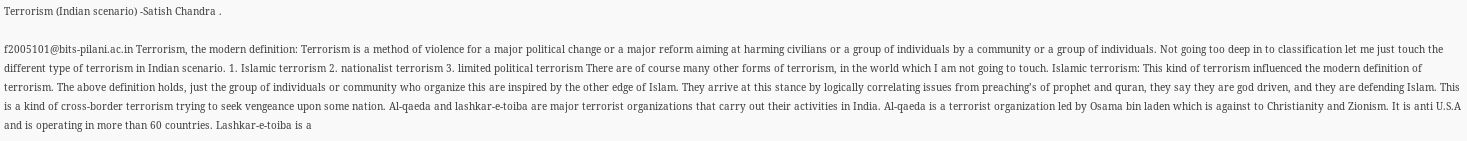Terrorism (Indian scenario) -Satish Chandra .

f2005101@bits-pilani.ac.in Terrorism, the modern definition: Terrorism is a method of violence for a major political change or a major reform aiming at harming civilians or a group of individuals by a community or a group of individuals. Not going too deep in to classification let me just touch the different type of terrorism in Indian scenario. 1. Islamic terrorism 2. nationalist terrorism 3. limited political terrorism There are of course many other forms of terrorism, in the world which I am not going to touch. Islamic terrorism: This kind of terrorism influenced the modern definition of terrorism. The above definition holds, just the group of individuals or community who organize this are inspired by the other edge of Islam. They arrive at this stance by logically correlating issues from preaching’s of prophet and quran, they say they are god driven, and they are defending Islam. This is a kind of cross-border terrorism trying to seek vengeance upon some nation. Al-qaeda and lashkar-e-toiba are major terrorist organizations that carry out their activities in India. Al-qaeda is a terrorist organization led by Osama bin laden which is against to Christianity and Zionism. It is anti U.S.A and is operating in more than 60 countries. Lashkar-e-toiba is a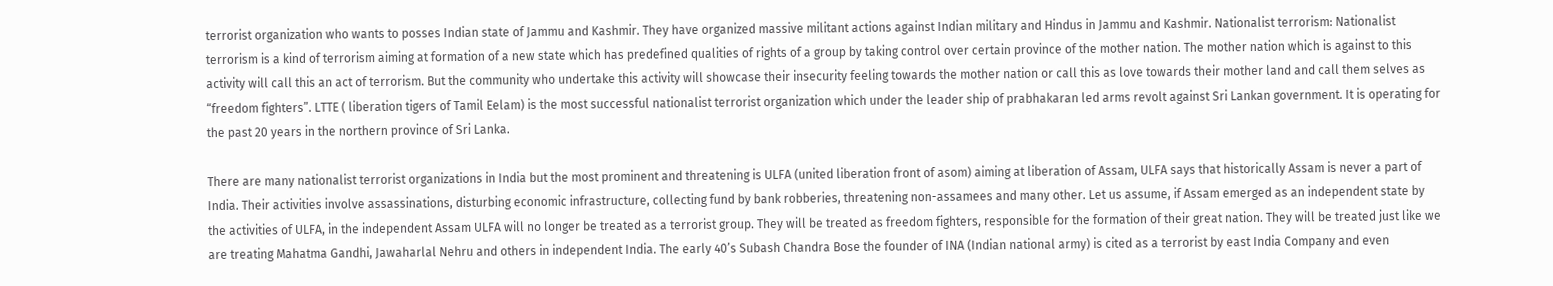terrorist organization who wants to posses Indian state of Jammu and Kashmir. They have organized massive militant actions against Indian military and Hindus in Jammu and Kashmir. Nationalist terrorism: Nationalist terrorism is a kind of terrorism aiming at formation of a new state which has predefined qualities of rights of a group by taking control over certain province of the mother nation. The mother nation which is against to this activity will call this an act of terrorism. But the community who undertake this activity will showcase their insecurity feeling towards the mother nation or call this as love towards their mother land and call them selves as “freedom fighters”. LTTE ( liberation tigers of Tamil Eelam) is the most successful nationalist terrorist organization which under the leader ship of prabhakaran led arms revolt against Sri Lankan government. It is operating for the past 20 years in the northern province of Sri Lanka.

There are many nationalist terrorist organizations in India but the most prominent and threatening is ULFA (united liberation front of asom) aiming at liberation of Assam, ULFA says that historically Assam is never a part of India. Their activities involve assassinations, disturbing economic infrastructure, collecting fund by bank robberies, threatening non-assamees and many other. Let us assume, if Assam emerged as an independent state by the activities of ULFA, in the independent Assam ULFA will no longer be treated as a terrorist group. They will be treated as freedom fighters, responsible for the formation of their great nation. They will be treated just like we are treating Mahatma Gandhi, Jawaharlal Nehru and others in independent India. The early 40’s Subash Chandra Bose the founder of INA (Indian national army) is cited as a terrorist by east India Company and even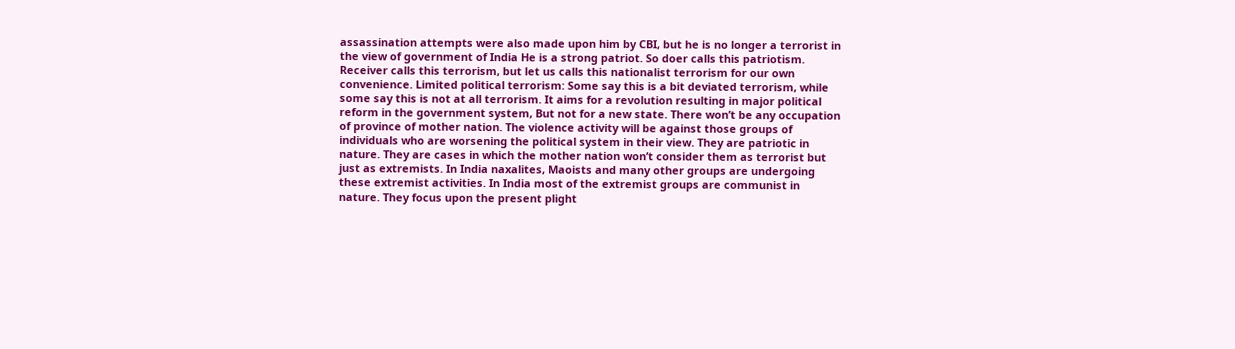assassination attempts were also made upon him by CBI, but he is no longer a terrorist in the view of government of India He is a strong patriot. So doer calls this patriotism. Receiver calls this terrorism, but let us calls this nationalist terrorism for our own convenience. Limited political terrorism: Some say this is a bit deviated terrorism, while some say this is not at all terrorism. It aims for a revolution resulting in major political reform in the government system, But not for a new state. There won’t be any occupation of province of mother nation. The violence activity will be against those groups of individuals who are worsening the political system in their view. They are patriotic in nature. They are cases in which the mother nation won’t consider them as terrorist but just as extremists. In India naxalites, Maoists and many other groups are undergoing these extremist activities. In India most of the extremist groups are communist in nature. They focus upon the present plight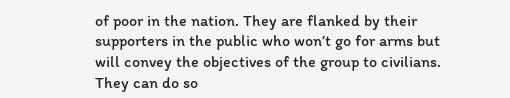of poor in the nation. They are flanked by their supporters in the public who won’t go for arms but will convey the objectives of the group to civilians. They can do so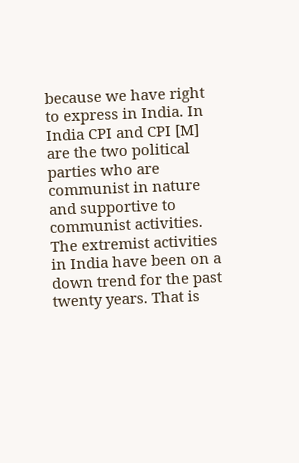because we have right to express in India. In India CPI and CPI [M] are the two political parties who are communist in nature and supportive to communist activities. The extremist activities in India have been on a down trend for the past twenty years. That is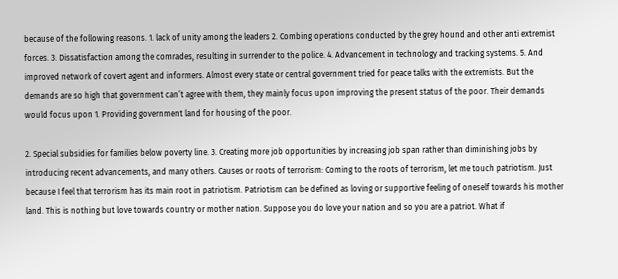because of the following reasons. 1. lack of unity among the leaders 2. Combing operations conducted by the grey hound and other anti extremist forces. 3. Dissatisfaction among the comrades, resulting in surrender to the police. 4. Advancement in technology and tracking systems. 5. And improved network of covert agent and informers. Almost every state or central government tried for peace talks with the extremists. But the demands are so high that government can’t agree with them, they mainly focus upon improving the present status of the poor. Their demands would focus upon 1. Providing government land for housing of the poor.

2. Special subsidies for families below poverty line. 3. Creating more job opportunities by increasing job span rather than diminishing jobs by introducing recent advancements, and many others. Causes or roots of terrorism: Coming to the roots of terrorism, let me touch patriotism. Just because I feel that terrorism has its main root in patriotism. Patriotism can be defined as loving or supportive feeling of oneself towards his mother land. This is nothing but love towards country or mother nation. Suppose you do love your nation and so you are a patriot. What if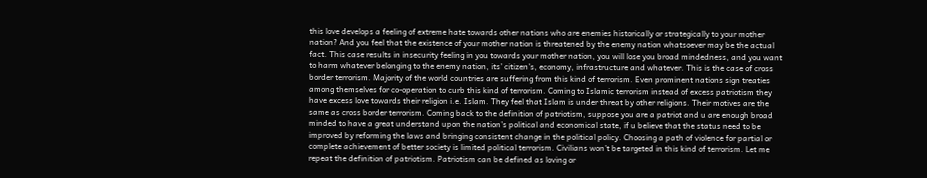this love develops a feeling of extreme hate towards other nations who are enemies historically or strategically to your mother nation? And you feel that the existence of your mother nation is threatened by the enemy nation whatsoever may be the actual fact. This case results in insecurity feeling in you towards your mother nation, you will lose you broad mindedness, and you want to harm whatever belonging to the enemy nation, its’ citizen’s, economy, infrastructure and whatever. This is the case of cross border terrorism. Majority of the world countries are suffering from this kind of terrorism. Even prominent nations sign treaties among themselves for co-operation to curb this kind of terrorism. Coming to Islamic terrorism instead of excess patriotism they have excess love towards their religion i.e. Islam. They feel that Islam is under threat by other religions. Their motives are the same as cross border terrorism. Coming back to the definition of patriotism, suppose you are a patriot and u are enough broad minded to have a great understand upon the nation’s political and economical state, if u believe that the status need to be improved by reforming the laws and bringing consistent change in the political policy. Choosing a path of violence for partial or complete achievement of better society is limited political terrorism. Civilians won’t be targeted in this kind of terrorism. Let me repeat the definition of patriotism. Patriotism can be defined as loving or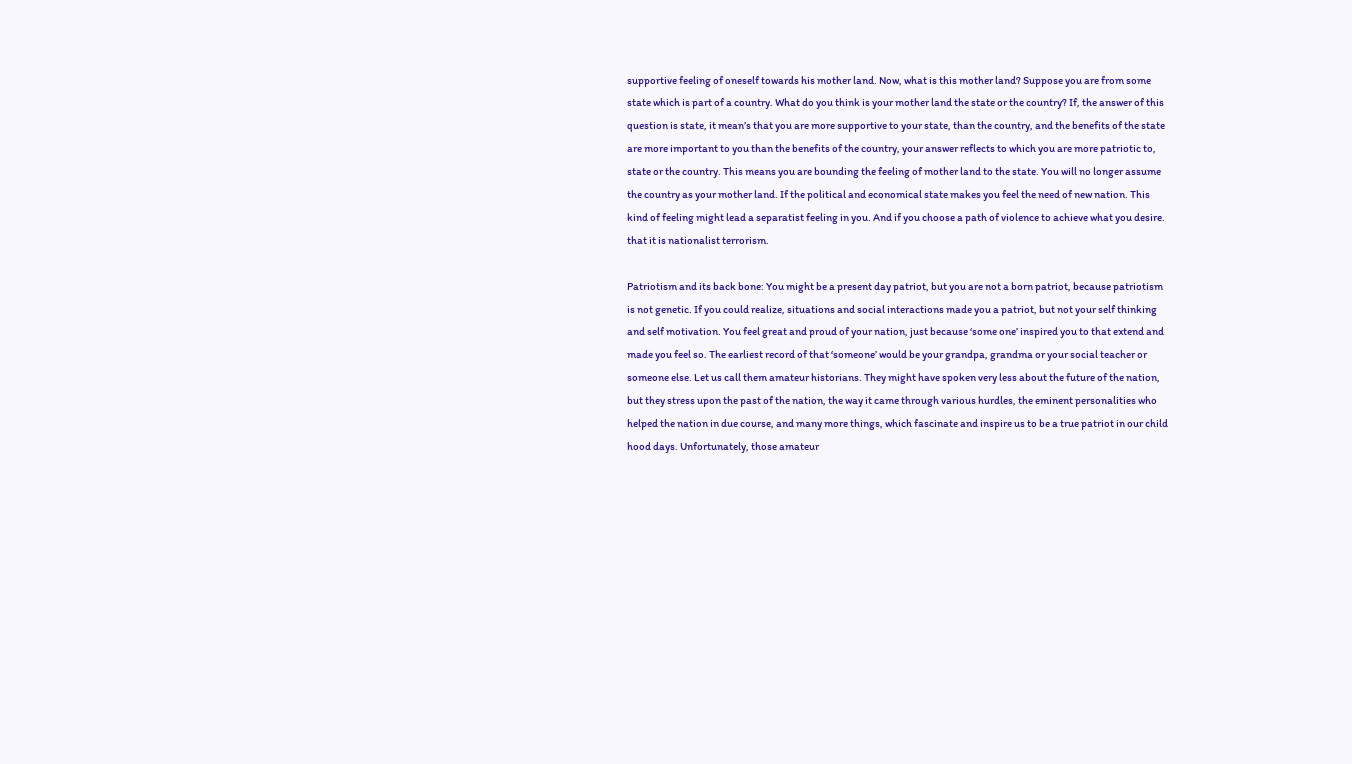supportive feeling of oneself towards his mother land. Now, what is this mother land? Suppose you are from some state which is part of a country. What do you think is your mother land the state or the country? If, the answer of this question is state, it mean’s that you are more supportive to your state, than the country, and the benefits of the state are more important to you than the benefits of the country, your answer reflects to which you are more patriotic to, state or the country. This means you are bounding the feeling of mother land to the state. You will no longer assume the country as your mother land. If the political and economical state makes you feel the need of new nation. This kind of feeling might lead a separatist feeling in you. And if you choose a path of violence to achieve what you desire. that it is nationalist terrorism.

Patriotism and its back bone: You might be a present day patriot, but you are not a born patriot, because patriotism is not genetic. If you could realize, situations and social interactions made you a patriot, but not your self thinking and self motivation. You feel great and proud of your nation, just because ‘some one’ inspired you to that extend and made you feel so. The earliest record of that ‘someone’ would be your grandpa, grandma or your social teacher or someone else. Let us call them amateur historians. They might have spoken very less about the future of the nation, but they stress upon the past of the nation, the way it came through various hurdles, the eminent personalities who helped the nation in due course, and many more things, which fascinate and inspire us to be a true patriot in our child hood days. Unfortunately, those amateur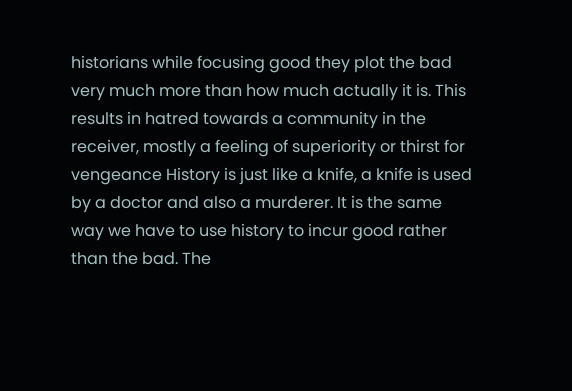historians while focusing good they plot the bad very much more than how much actually it is. This results in hatred towards a community in the receiver, mostly a feeling of superiority or thirst for vengeance History is just like a knife, a knife is used by a doctor and also a murderer. It is the same way we have to use history to incur good rather than the bad. The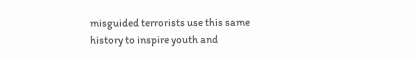misguided terrorists use this same history to inspire youth and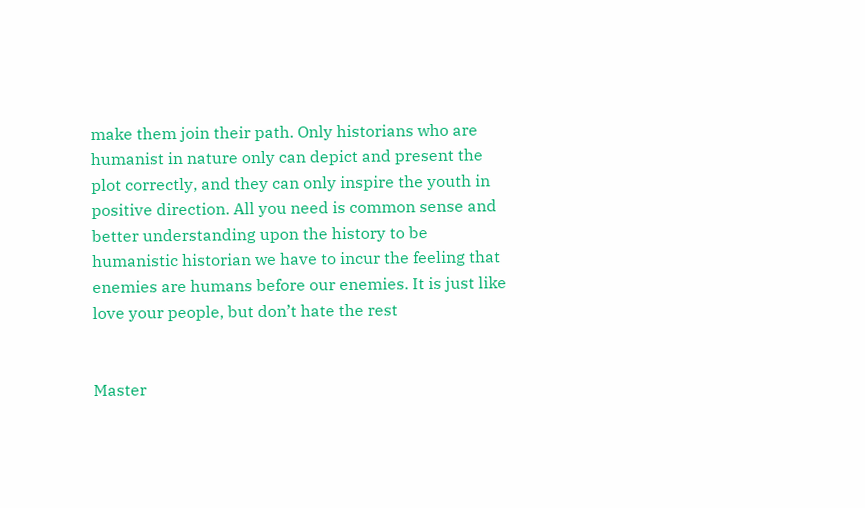make them join their path. Only historians who are humanist in nature only can depict and present the plot correctly, and they can only inspire the youth in positive direction. All you need is common sense and better understanding upon the history to be humanistic historian we have to incur the feeling that enemies are humans before our enemies. It is just like love your people, but don’t hate the rest


Master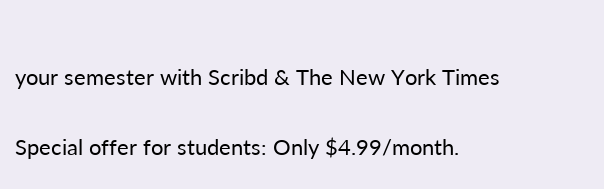your semester with Scribd & The New York Times

Special offer for students: Only $4.99/month.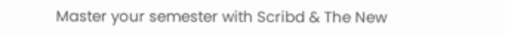Master your semester with Scribd & The New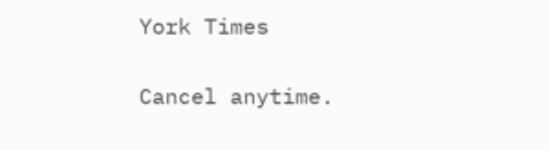York Times

Cancel anytime.